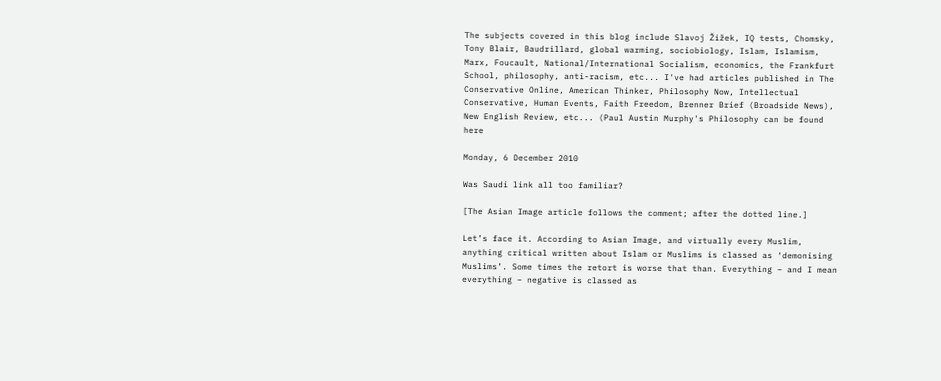The subjects covered in this blog include Slavoj Žižek, IQ tests, Chomsky, Tony Blair, Baudrillard, global warming, sociobiology, Islam, Islamism, Marx, Foucault, National/International Socialism, economics, the Frankfurt School, philosophy, anti-racism, etc... I've had articles published in The Conservative Online, American Thinker, Philosophy Now, Intellectual Conservative, Human Events, Faith Freedom, Brenner Brief (Broadside News), New English Review, etc... (Paul Austin Murphy's Philosophy can be found here

Monday, 6 December 2010

Was Saudi link all too familiar?

[The Asian Image article follows the comment; after the dotted line.]

Let’s face it. According to Asian Image, and virtually every Muslim, anything critical written about Islam or Muslims is classed as ‘demonising Muslims’. Some times the retort is worse that than. Everything – and I mean everything – negative is classed as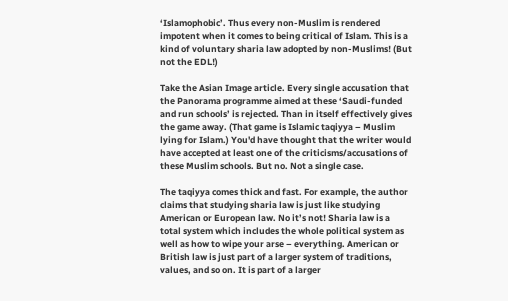‘Islamophobic’. Thus every non-Muslim is rendered impotent when it comes to being critical of Islam. This is a kind of voluntary sharia law adopted by non-Muslims! (But not the EDL!)

Take the Asian Image article. Every single accusation that the Panorama programme aimed at these ‘Saudi-funded and run schools’ is rejected. Than in itself effectively gives the game away. (That game is Islamic taqiyya – Muslim lying for Islam.) You'd have thought that the writer would have accepted at least one of the criticisms/accusations of these Muslim schools. But no. Not a single case.

The taqiyya comes thick and fast. For example, the author claims that studying sharia law is just like studying American or European law. No it’s not! Sharia law is a total system which includes the whole political system as well as how to wipe your arse – everything. American or British law is just part of a larger system of traditions, values, and so on. It is part of a larger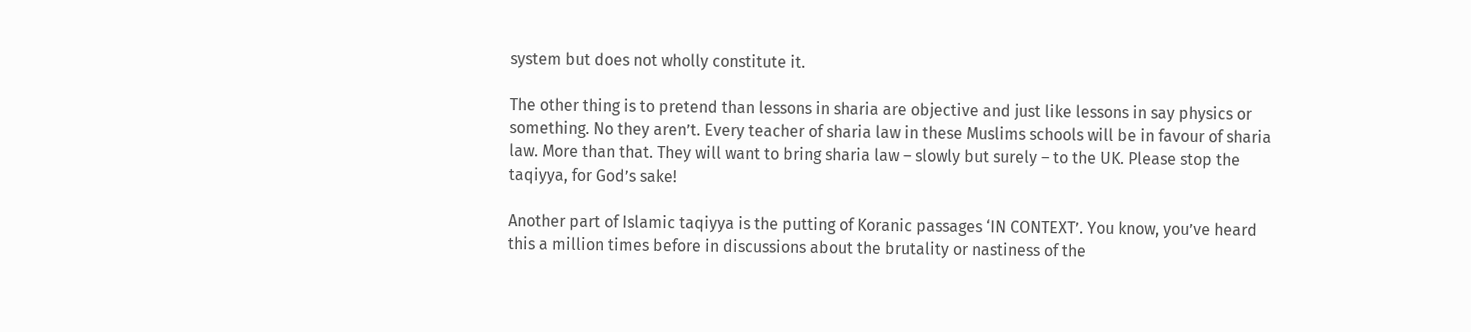system but does not wholly constitute it.

The other thing is to pretend than lessons in sharia are objective and just like lessons in say physics or something. No they aren’t. Every teacher of sharia law in these Muslims schools will be in favour of sharia law. More than that. They will want to bring sharia law – slowly but surely – to the UK. Please stop the taqiyya, for God’s sake!

Another part of Islamic taqiyya is the putting of Koranic passages ‘IN CONTEXT’. You know, you’ve heard this a million times before in discussions about the brutality or nastiness of the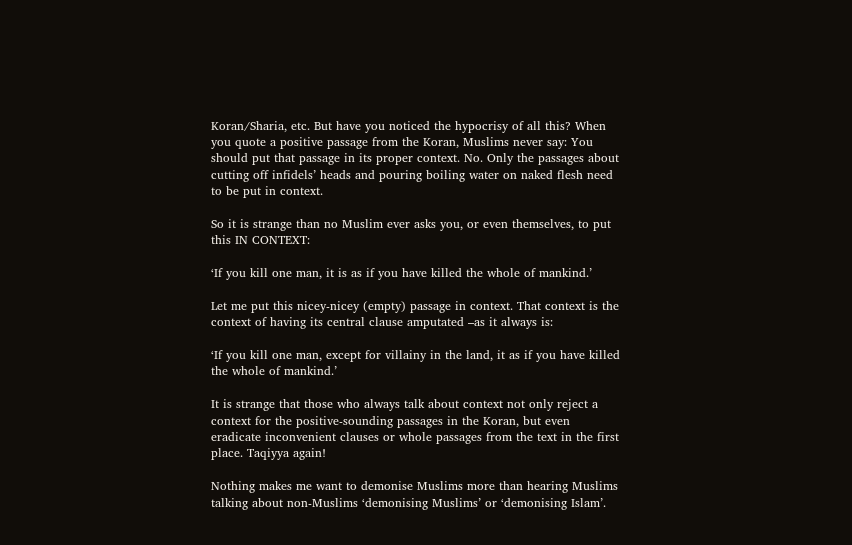Koran/Sharia, etc. But have you noticed the hypocrisy of all this? When you quote a positive passage from the Koran, Muslims never say: You should put that passage in its proper context. No. Only the passages about cutting off infidels’ heads and pouring boiling water on naked flesh need to be put in context.

So it is strange than no Muslim ever asks you, or even themselves, to put this IN CONTEXT:

‘If you kill one man, it is as if you have killed the whole of mankind.’

Let me put this nicey-nicey (empty) passage in context. That context is the context of having its central clause amputated –as it always is:

‘If you kill one man, except for villainy in the land, it as if you have killed the whole of mankind.’

It is strange that those who always talk about context not only reject a context for the positive-sounding passages in the Koran, but even eradicate inconvenient clauses or whole passages from the text in the first place. Taqiyya again!

Nothing makes me want to demonise Muslims more than hearing Muslims talking about non-Muslims ‘demonising Muslims’ or ‘demonising Islam’.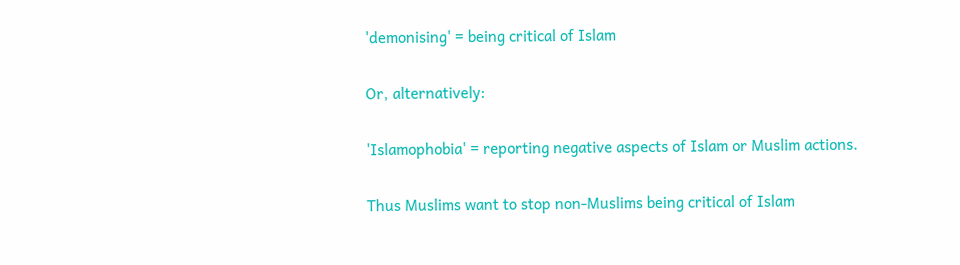'demonising' = being critical of Islam

Or, alternatively:

'Islamophobia' = reporting negative aspects of Islam or Muslim actions.

Thus Muslims want to stop non-Muslims being critical of Islam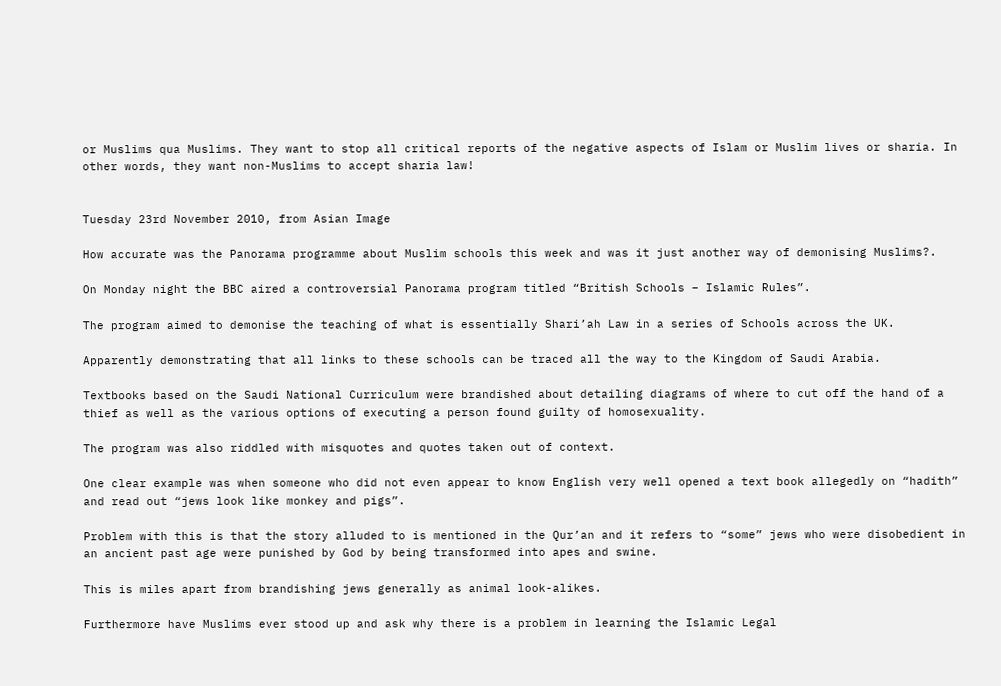or Muslims qua Muslims. They want to stop all critical reports of the negative aspects of Islam or Muslim lives or sharia. In other words, they want non-Muslims to accept sharia law!


Tuesday 23rd November 2010, from Asian Image

How accurate was the Panorama programme about Muslim schools this week and was it just another way of demonising Muslims?.

On Monday night the BBC aired a controversial Panorama program titled “British Schools – Islamic Rules”.

The program aimed to demonise the teaching of what is essentially Shari’ah Law in a series of Schools across the UK.

Apparently demonstrating that all links to these schools can be traced all the way to the Kingdom of Saudi Arabia.

Textbooks based on the Saudi National Curriculum were brandished about detailing diagrams of where to cut off the hand of a thief as well as the various options of executing a person found guilty of homosexuality.

The program was also riddled with misquotes and quotes taken out of context.

One clear example was when someone who did not even appear to know English very well opened a text book allegedly on “hadith” and read out “jews look like monkey and pigs”.

Problem with this is that the story alluded to is mentioned in the Qur’an and it refers to “some” jews who were disobedient in an ancient past age were punished by God by being transformed into apes and swine.

This is miles apart from brandishing jews generally as animal look-alikes.

Furthermore have Muslims ever stood up and ask why there is a problem in learning the Islamic Legal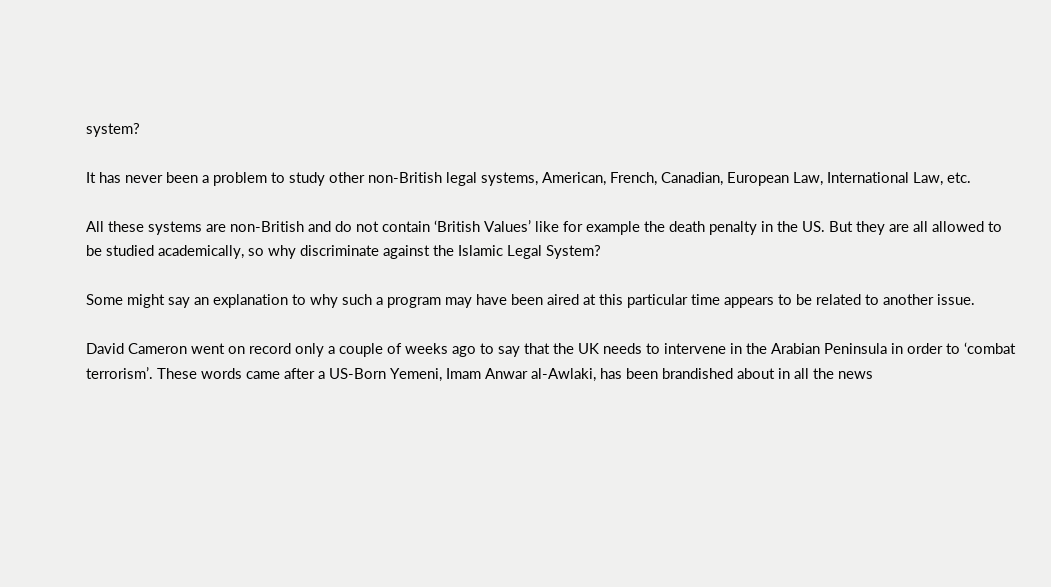system?

It has never been a problem to study other non-British legal systems, American, French, Canadian, European Law, International Law, etc.

All these systems are non-British and do not contain ‘British Values’ like for example the death penalty in the US. But they are all allowed to be studied academically, so why discriminate against the Islamic Legal System?

Some might say an explanation to why such a program may have been aired at this particular time appears to be related to another issue.

David Cameron went on record only a couple of weeks ago to say that the UK needs to intervene in the Arabian Peninsula in order to ‘combat terrorism’. These words came after a US-Born Yemeni, Imam Anwar al-Awlaki, has been brandished about in all the news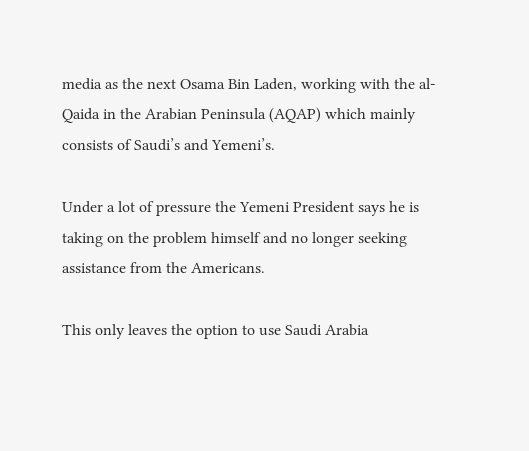media as the next Osama Bin Laden, working with the al-Qaida in the Arabian Peninsula (AQAP) which mainly consists of Saudi’s and Yemeni’s.

Under a lot of pressure the Yemeni President says he is taking on the problem himself and no longer seeking assistance from the Americans.

This only leaves the option to use Saudi Arabia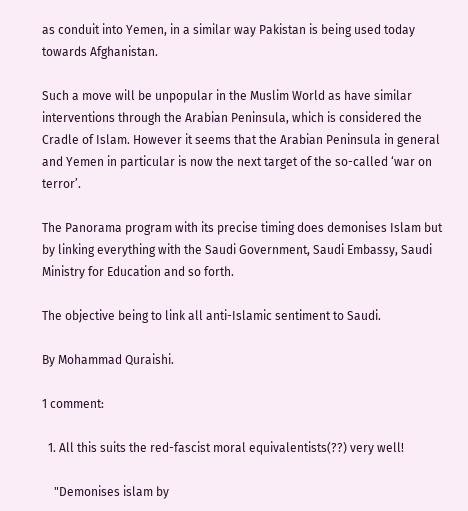as conduit into Yemen, in a similar way Pakistan is being used today towards Afghanistan.

Such a move will be unpopular in the Muslim World as have similar interventions through the Arabian Peninsula, which is considered the Cradle of Islam. However it seems that the Arabian Peninsula in general and Yemen in particular is now the next target of the so-called ‘war on terror’.

The Panorama program with its precise timing does demonises Islam but by linking everything with the Saudi Government, Saudi Embassy, Saudi Ministry for Education and so forth.

The objective being to link all anti-Islamic sentiment to Saudi.

By Mohammad Quraishi.

1 comment:

  1. All this suits the red-fascist moral equivalentists(??) very well!

    "Demonises islam by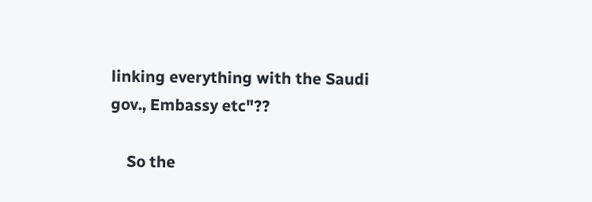linking everything with the Saudi gov., Embassy etc"??

    So the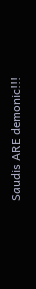Saudis ARE demonic!!!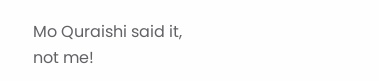Mo Quraishi said it, not me!